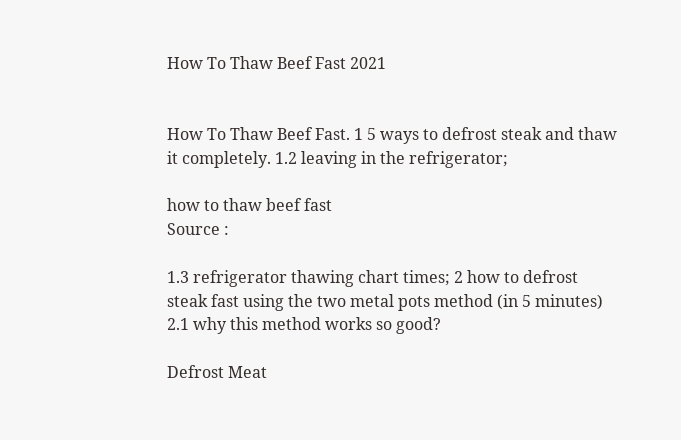How To Thaw Beef Fast 2021


How To Thaw Beef Fast. 1 5 ways to defrost steak and thaw it completely. 1.2 leaving in the refrigerator;

how to thaw beef fast
Source :

1.3 refrigerator thawing chart times; 2 how to defrost steak fast using the two metal pots method (in 5 minutes) 2.1 why this method works so good?

Defrost Meat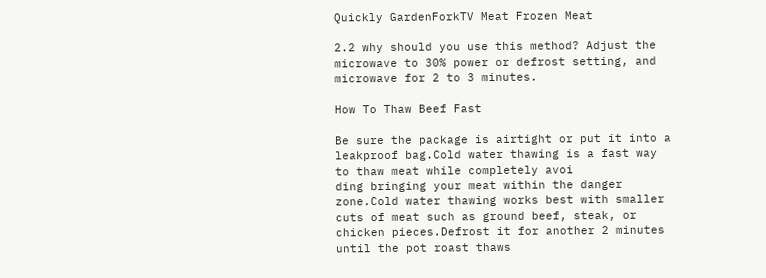Quickly GardenForkTV Meat Frozen Meat

2.2 why should you use this method? Adjust the microwave to 30% power or defrost setting, and microwave for 2 to 3 minutes.

How To Thaw Beef Fast

Be sure the package is airtight or put it into a leakproof bag.Cold water thawing is a fast way to thaw meat while completely avoi
ding bringing your meat within the danger zone.Cold water thawing works best with smaller cuts of meat such as ground beef, steak, or chicken pieces.Defrost it for another 2 minutes until the pot roast thaws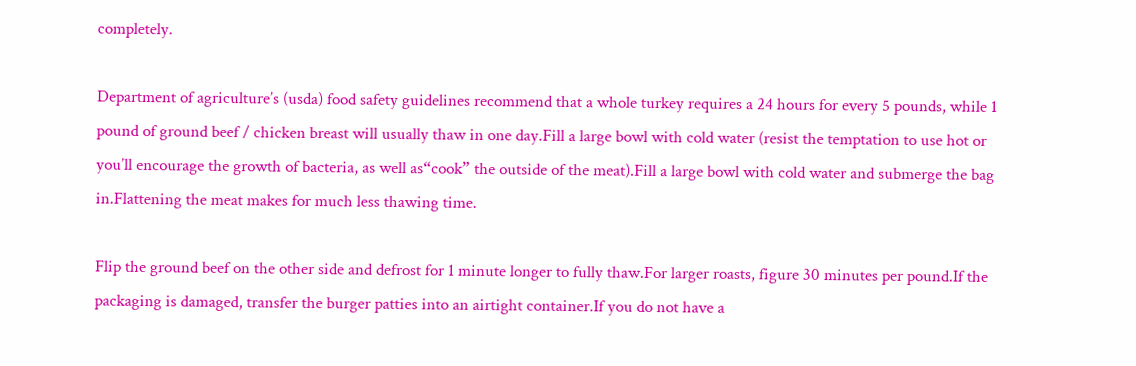completely.

Department of agriculture’s (usda) food safety guidelines recommend that a whole turkey requires a 24 hours for every 5 pounds, while 1 pound of ground beef / chicken breast will usually thaw in one day.Fill a large bowl with cold water (resist the temptation to use hot or you’ll encourage the growth of bacteria, as well as“cook” the outside of the meat).Fill a large bowl with cold water and submerge the bag in.Flattening the meat makes for much less thawing time.

Flip the ground beef on the other side and defrost for 1 minute longer to fully thaw.For larger roasts, figure 30 minutes per pound.If the packaging is damaged, transfer the burger patties into an airtight container.If you do not have a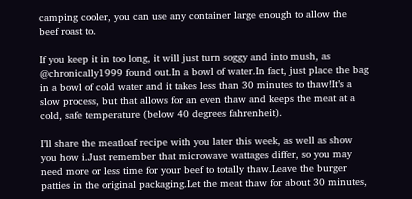camping cooler, you can use any container large enough to allow the beef roast to.

If you keep it in too long, it will just turn soggy and into mush, as @chronically1999 found out.In a bowl of water.In fact, just place the bag in a bowl of cold water and it takes less than 30 minutes to thaw!It’s a slow process, but that allows for an even thaw and keeps the meat at a cold, safe temperature (below 40 degrees fahrenheit).

I’ll share the meatloaf recipe with you later this week, as well as show you how i.Just remember that microwave wattages differ, so you may need more or less time for your beef to totally thaw.Leave the burger patties in the original packaging.Let the meat thaw for about 30 minutes,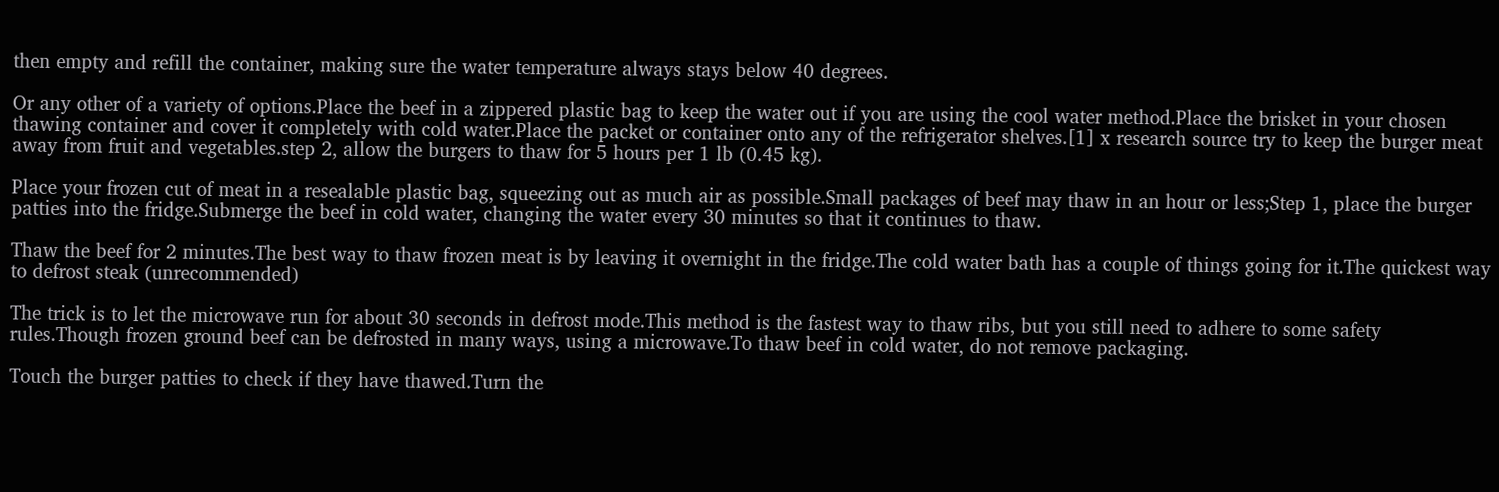then empty and refill the container, making sure the water temperature always stays below 40 degrees.

Or any other of a variety of options.Place the beef in a zippered plastic bag to keep the water out if you are using the cool water method.Place the brisket in your chosen thawing container and cover it completely with cold water.Place the packet or container onto any of the refrigerator shelves.[1] x research source try to keep the burger meat away from fruit and vegetables.step 2, allow the burgers to thaw for 5 hours per 1 lb (0.45 kg).

Place your frozen cut of meat in a resealable plastic bag, squeezing out as much air as possible.Small packages of beef may thaw in an hour or less;Step 1, place the burger patties into the fridge.Submerge the beef in cold water, changing the water every 30 minutes so that it continues to thaw.

Thaw the beef for 2 minutes.The best way to thaw frozen meat is by leaving it overnight in the fridge.The cold water bath has a couple of things going for it.The quickest way to defrost steak (unrecommended)

The trick is to let the microwave run for about 30 seconds in defrost mode.This method is the fastest way to thaw ribs, but you still need to adhere to some safety rules.Though frozen ground beef can be defrosted in many ways, using a microwave.To thaw beef in cold water, do not remove packaging.

Touch the burger patties to check if they have thawed.Turn the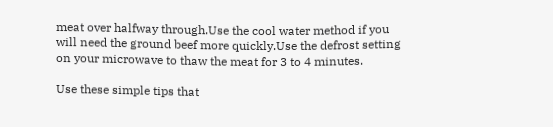meat over halfway through.Use the cool water method if you will need the ground beef more quickly.Use the defrost setting on your microwave to thaw the meat for 3 to 4 minutes.

Use these simple tips that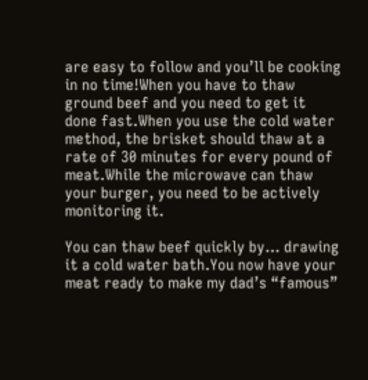are easy to follow and you’ll be cooking in no time!When you have to thaw ground beef and you need to get it done fast.When you use the cold water method, the brisket should thaw at a rate of 30 minutes for every pound of meat.While the microwave can thaw your burger, you need to be actively monitoring it.

You can thaw beef quickly by… drawing it a cold water bath.You now have your meat ready to make my dad’s “famous”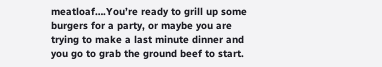meatloaf….You’re ready to grill up some burgers for a party, or maybe you are trying to make a last minute dinner and you go to grab the ground beef to start.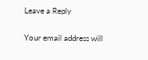Leave a Reply

Your email address will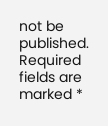not be published. Required fields are marked *